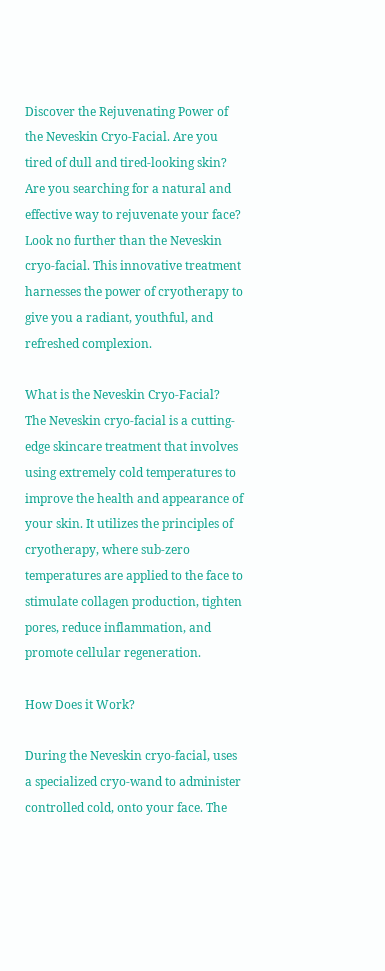Discover the Rejuvenating Power of the Neveskin Cryo-Facial. Are you tired of dull and tired-looking skin? Are you searching for a natural and effective way to rejuvenate your face? Look no further than the Neveskin cryo-facial. This innovative treatment harnesses the power of cryotherapy to give you a radiant, youthful, and refreshed complexion.

What is the Neveskin Cryo-Facial?
The Neveskin cryo-facial is a cutting-edge skincare treatment that involves using extremely cold temperatures to improve the health and appearance of your skin. It utilizes the principles of cryotherapy, where sub-zero temperatures are applied to the face to stimulate collagen production, tighten pores, reduce inflammation, and promote cellular regeneration.

How Does it Work?

During the Neveskin cryo-facial, uses a specialized cryo-wand to administer controlled cold, onto your face. The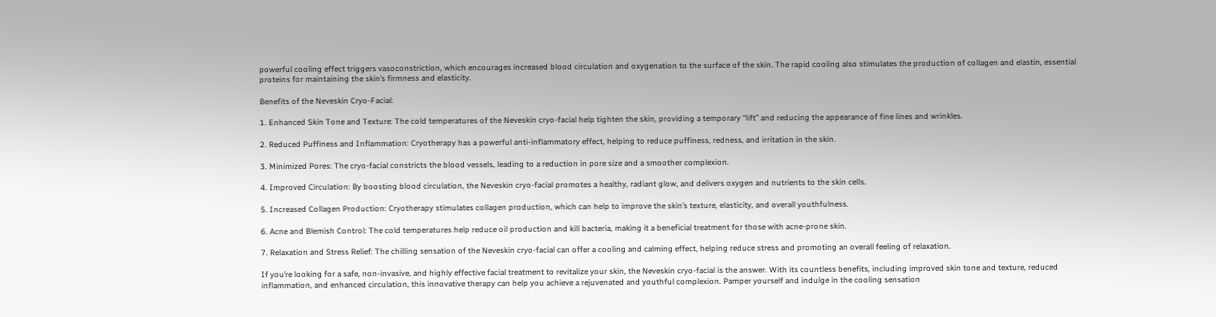powerful cooling effect triggers vasoconstriction, which encourages increased blood circulation and oxygenation to the surface of the skin. The rapid cooling also stimulates the production of collagen and elastin, essential proteins for maintaining the skin’s firmness and elasticity.

Benefits of the Neveskin Cryo-Facial:

1. Enhanced Skin Tone and Texture: The cold temperatures of the Neveskin cryo-facial help tighten the skin, providing a temporary “lift” and reducing the appearance of fine lines and wrinkles.

2. Reduced Puffiness and Inflammation: Cryotherapy has a powerful anti-inflammatory effect, helping to reduce puffiness, redness, and irritation in the skin.

3. Minimized Pores: The cryo-facial constricts the blood vessels, leading to a reduction in pore size and a smoother complexion.

4. Improved Circulation: By boosting blood circulation, the Neveskin cryo-facial promotes a healthy, radiant glow, and delivers oxygen and nutrients to the skin cells.

5. Increased Collagen Production: Cryotherapy stimulates collagen production, which can help to improve the skin’s texture, elasticity, and overall youthfulness.

6. Acne and Blemish Control: The cold temperatures help reduce oil production and kill bacteria, making it a beneficial treatment for those with acne-prone skin.

7. Relaxation and Stress Relief: The chilling sensation of the Neveskin cryo-facial can offer a cooling and calming effect, helping reduce stress and promoting an overall feeling of relaxation.

If you’re looking for a safe, non-invasive, and highly effective facial treatment to revitalize your skin, the Neveskin cryo-facial is the answer. With its countless benefits, including improved skin tone and texture, reduced inflammation, and enhanced circulation, this innovative therapy can help you achieve a rejuvenated and youthful complexion. Pamper yourself and indulge in the cooling sensation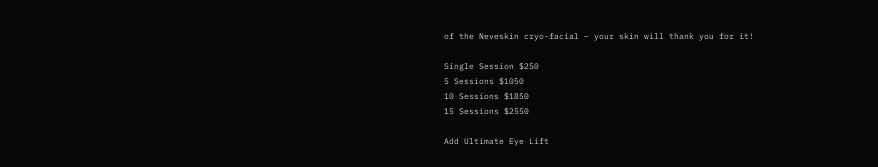of the Neveskin cryo-facial – your skin will thank you for it!

Single Session $250
5 Sessions $1050
10 Sessions $1850
15 Sessions $2550

Add Ultimate Eye Lift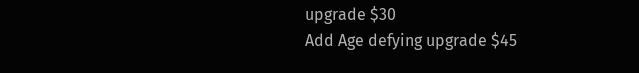upgrade $30
Add Age defying upgrade $45